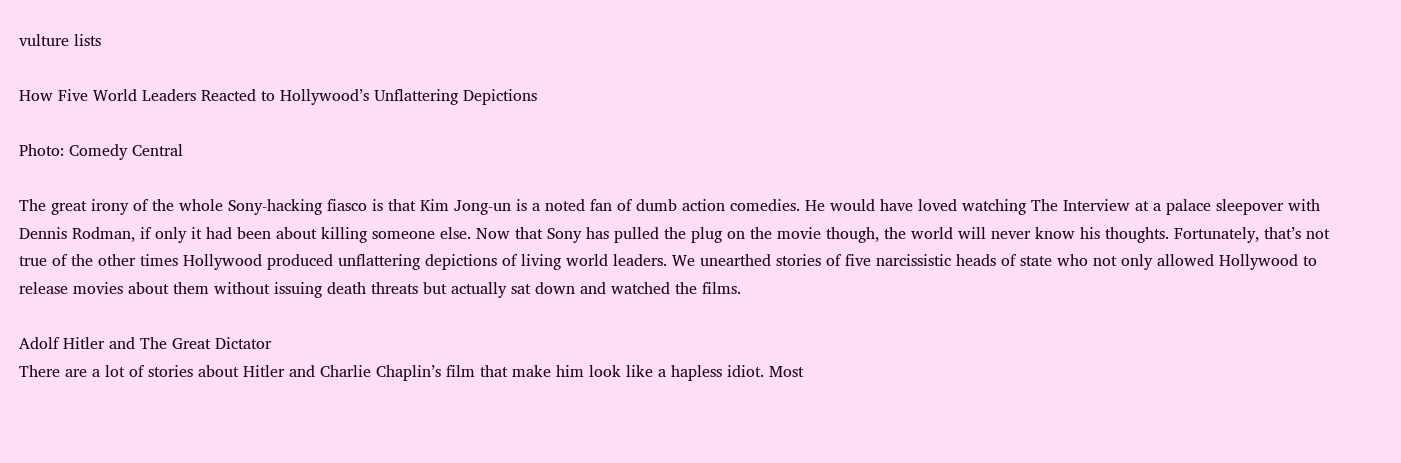vulture lists

How Five World Leaders Reacted to Hollywood’s Unflattering Depictions

Photo: Comedy Central

The great irony of the whole Sony-hacking fiasco is that Kim Jong-un is a noted fan of dumb action comedies. He would have loved watching The Interview at a palace sleepover with Dennis Rodman, if only it had been about killing someone else. Now that Sony has pulled the plug on the movie though, the world will never know his thoughts. Fortunately, that’s not true of the other times Hollywood produced unflattering depictions of living world leaders. We unearthed stories of five narcissistic heads of state who not only allowed Hollywood to release movies about them without issuing death threats but actually sat down and watched the films.

Adolf Hitler and The Great Dictator
There are a lot of stories about Hitler and Charlie Chaplin’s film that make him look like a hapless idiot. Most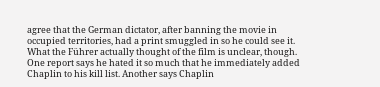agree that the German dictator, after banning the movie in occupied territories, had a print smuggled in so he could see it. What the Führer actually thought of the film is unclear, though. One report says he hated it so much that he immediately added Chaplin to his kill list. Another says Chaplin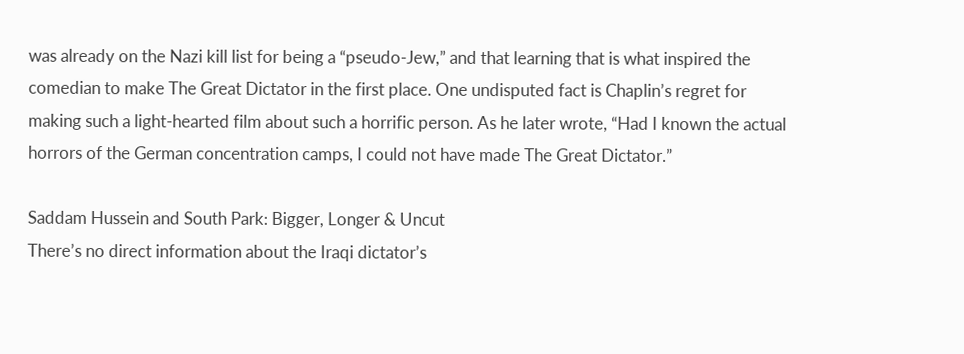was already on the Nazi kill list for being a “pseudo-Jew,” and that learning that is what inspired the comedian to make The Great Dictator in the first place. One undisputed fact is Chaplin’s regret for making such a light-hearted film about such a horrific person. As he later wrote, “Had I known the actual horrors of the German concentration camps, I could not have made The Great Dictator.”

Saddam Hussein and South Park: Bigger, Longer & Uncut
There’s no direct information about the Iraqi dictator’s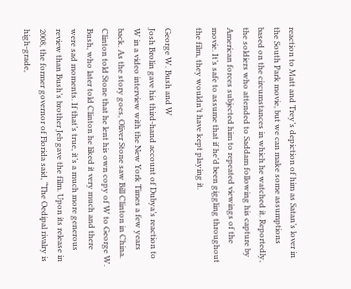reaction to Matt and Trey’s depiction of him as Satan’s lover in the South Park movie, but we can make some assumptions based on the circumstances in which he watched it. Reportedly, the soldiers who attended to Saddam following his capture by American forces subjected him to repeated viewings of the movie. It’s safe to assume that if he’d been giggling throughout the film, they wouldn’t have kept playing it.

George W. Bush and W
Josh Brolin gave his third-hand account of Dubya’s reaction to W in a video interview with the New York Times a few years back. As the story goes, Oliver Stone saw Bill Clinton in China. Clinton told Stone that he lent his own copy of W to George W. Bush, who later told Clinton he liked it very much and there were sad moments. If that’s true, it’s a much more generous review than Bush’s brother Jeb gave the film. Upon its release in 2008, the former governor of Florida said, “The Oedipal rivalry is high-grade,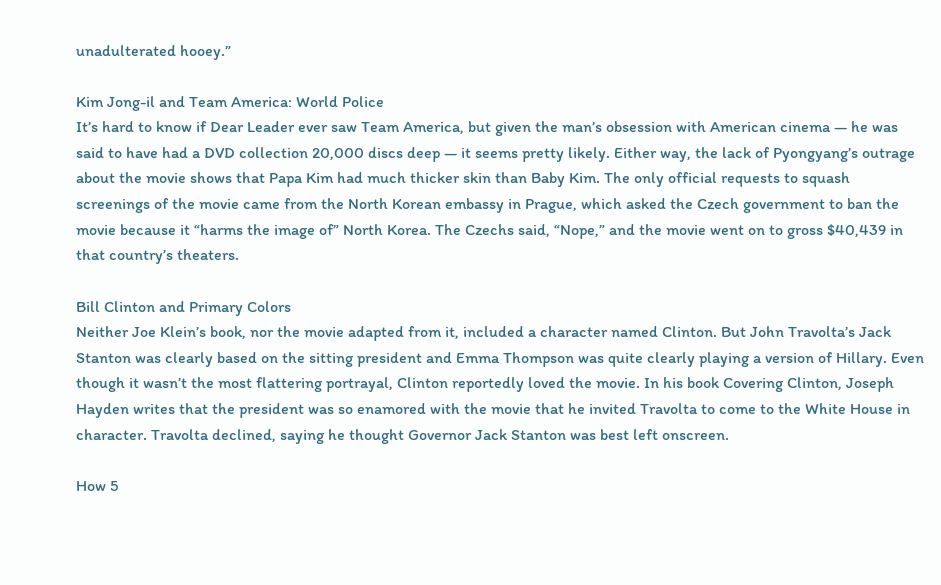unadulterated hooey.”

Kim Jong-il and Team America: World Police
It’s hard to know if Dear Leader ever saw Team America, but given the man’s obsession with American cinema — he was said to have had a DVD collection 20,000 discs deep — it seems pretty likely. Either way, the lack of Pyongyang’s outrage about the movie shows that Papa Kim had much thicker skin than Baby Kim. The only official requests to squash screenings of the movie came from the North Korean embassy in Prague, which asked the Czech government to ban the movie because it “harms the image of” North Korea. The Czechs said, “Nope,” and the movie went on to gross $40,439 in that country’s theaters.

Bill Clinton and Primary Colors
Neither Joe Klein’s book, nor the movie adapted from it, included a character named Clinton. But John Travolta’s Jack Stanton was clearly based on the sitting president and Emma Thompson was quite clearly playing a version of Hillary. Even though it wasn’t the most flattering portrayal, Clinton reportedly loved the movie. In his book Covering Clinton, Joseph Hayden writes that the president was so enamored with the movie that he invited Travolta to come to the White House in character. Travolta declined, saying he thought Governor Jack Stanton was best left onscreen.

How 5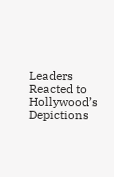Leaders Reacted to Hollywood’s Depictions